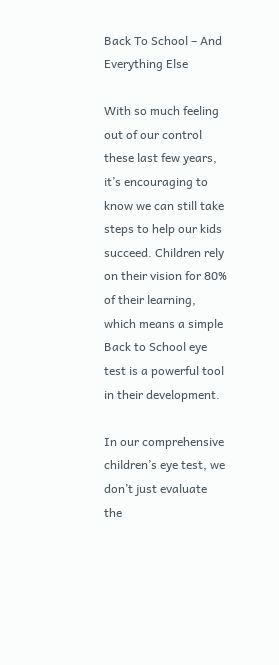Back To School – And Everything Else

With so much feeling out of our control these last few years, it’s encouraging to know we can still take steps to help our kids succeed. Children rely on their vision for 80% of their learning, which means a simple Back to School eye test is a powerful tool in their development.

In our comprehensive children’s eye test, we don’t just evaluate the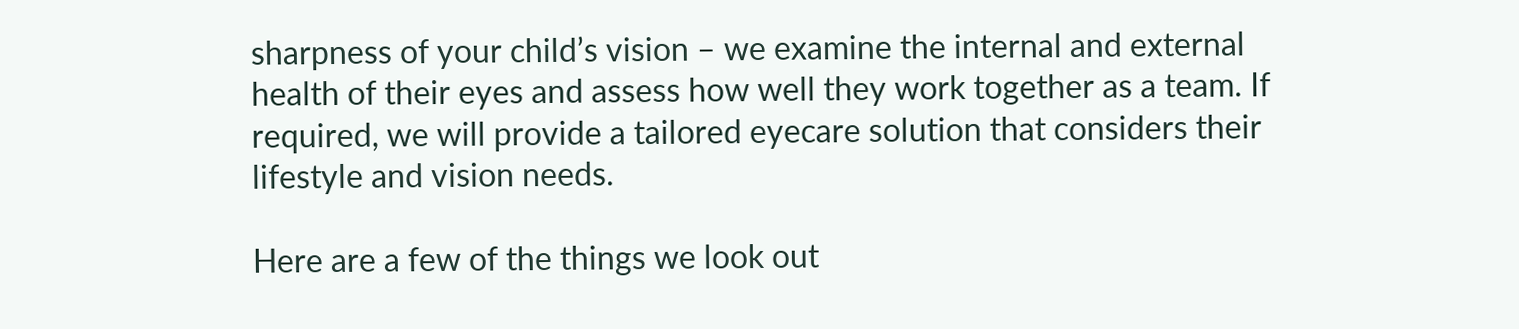sharpness of your child’s vision – we examine the internal and external health of their eyes and assess how well they work together as a team. If required, we will provide a tailored eyecare solution that considers their lifestyle and vision needs.

Here are a few of the things we look out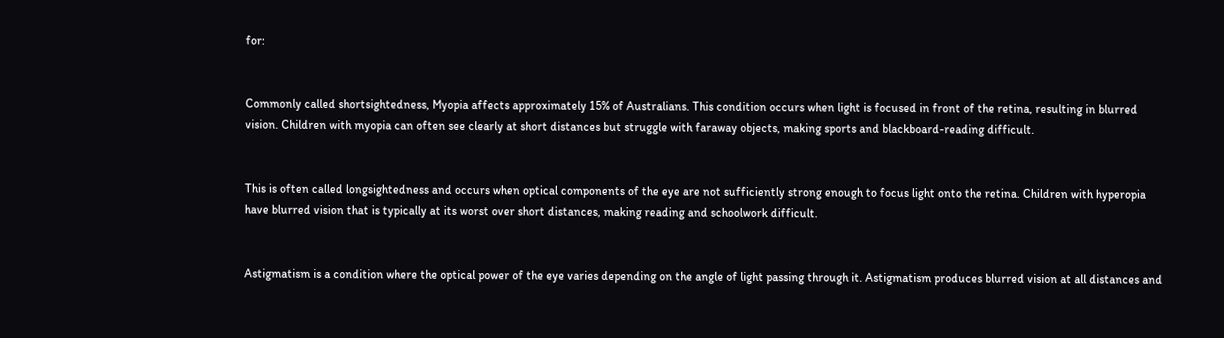for:


Commonly called shortsightedness, Myopia affects approximately 15% of Australians. This condition occurs when light is focused in front of the retina, resulting in blurred vision. Children with myopia can often see clearly at short distances but struggle with faraway objects, making sports and blackboard-reading difficult.


This is often called longsightedness and occurs when optical components of the eye are not sufficiently strong enough to focus light onto the retina. Children with hyperopia have blurred vision that is typically at its worst over short distances, making reading and schoolwork difficult.


Astigmatism is a condition where the optical power of the eye varies depending on the angle of light passing through it. Astigmatism produces blurred vision at all distances and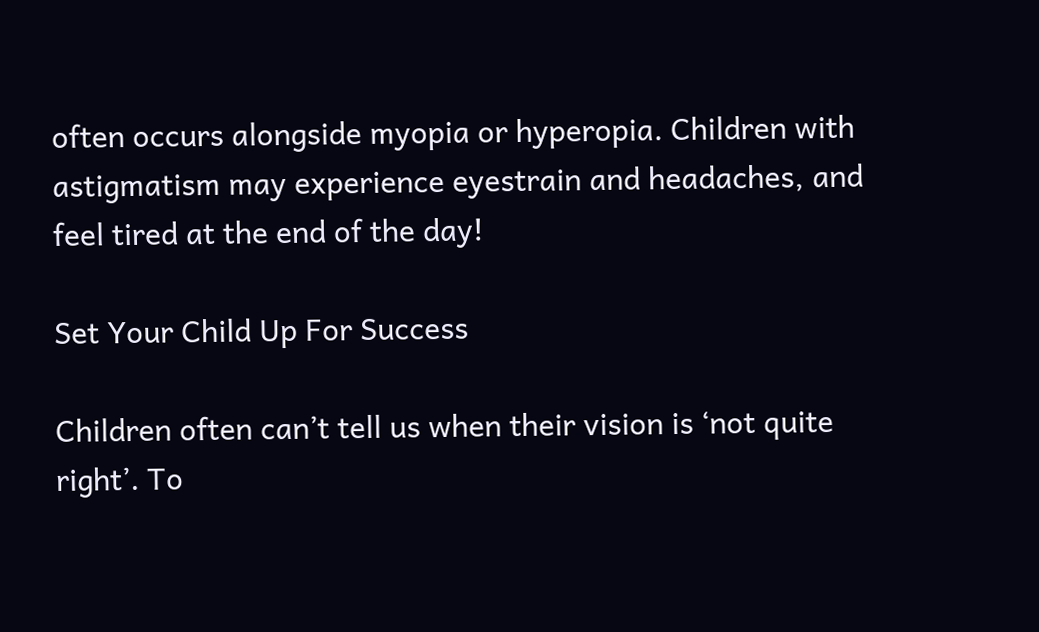often occurs alongside myopia or hyperopia. Children with astigmatism may experience eyestrain and headaches, and feel tired at the end of the day!

Set Your Child Up For Success

Children often can’t tell us when their vision is ‘not quite right’. To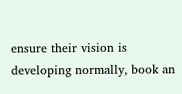ensure their vision is developing normally, book an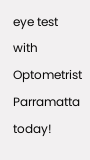eye test with Optometrist Parramatta today!